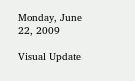Monday, June 22, 2009

Visual Update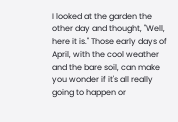I looked at the garden the other day and thought, "Well, here it is." Those early days of April, with the cool weather and the bare soil, can make you wonder if it's all really going to happen or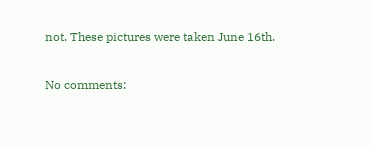not. These pictures were taken June 16th.

No comments: